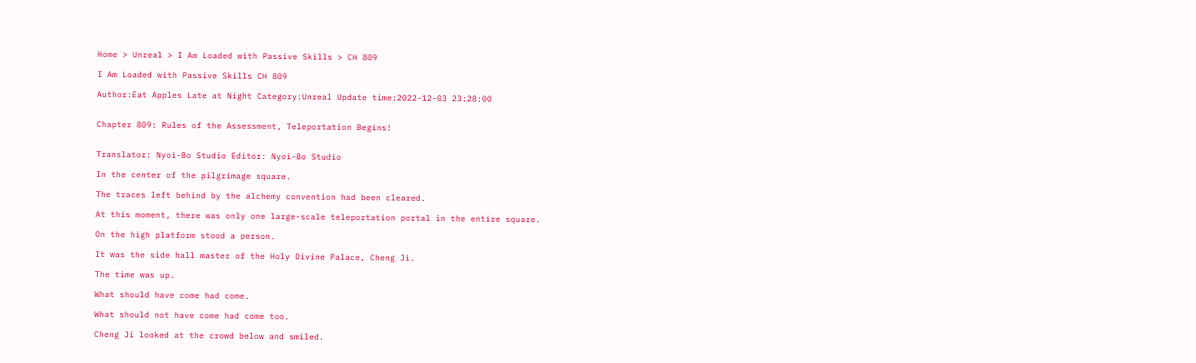Home > Unreal > I Am Loaded with Passive Skills > CH 809

I Am Loaded with Passive Skills CH 809

Author:Eat Apples Late at Night Category:Unreal Update time:2022-12-03 23:28:00


Chapter 809: Rules of the Assessment, Teleportation Begins!


Translator: Nyoi-Bo Studio Editor: Nyoi-Bo Studio

In the center of the pilgrimage square.

The traces left behind by the alchemy convention had been cleared.

At this moment, there was only one large-scale teleportation portal in the entire square.

On the high platform stood a person.

It was the side hall master of the Holy Divine Palace, Cheng Ji.

The time was up.

What should have come had come.

What should not have come had come too.

Cheng Ji looked at the crowd below and smiled.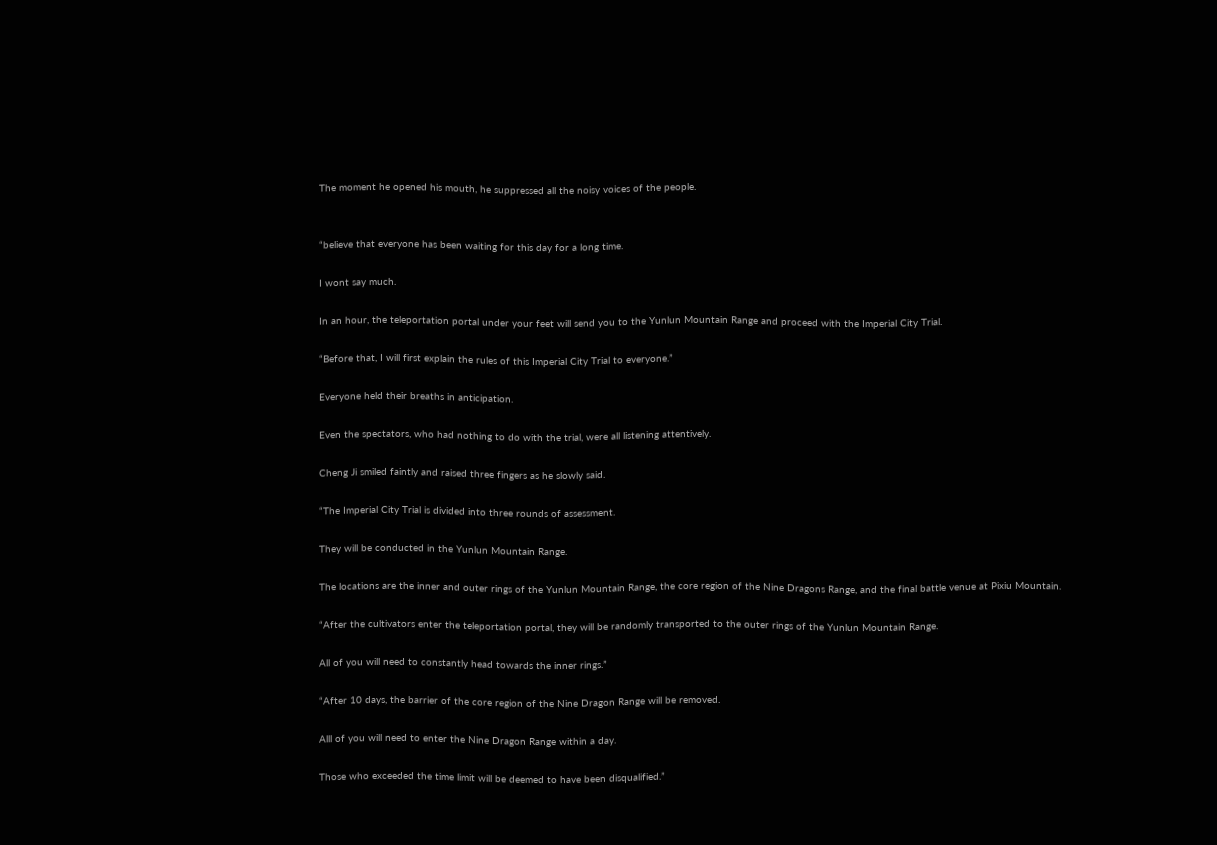The moment he opened his mouth, he suppressed all the noisy voices of the people.


“believe that everyone has been waiting for this day for a long time.

I wont say much.

In an hour, the teleportation portal under your feet will send you to the Yunlun Mountain Range and proceed with the Imperial City Trial.

“Before that, I will first explain the rules of this Imperial City Trial to everyone.”

Everyone held their breaths in anticipation.

Even the spectators, who had nothing to do with the trial, were all listening attentively.

Cheng Ji smiled faintly and raised three fingers as he slowly said.

“The Imperial City Trial is divided into three rounds of assessment.

They will be conducted in the Yunlun Mountain Range.

The locations are the inner and outer rings of the Yunlun Mountain Range, the core region of the Nine Dragons Range, and the final battle venue at Pixiu Mountain.

“After the cultivators enter the teleportation portal, they will be randomly transported to the outer rings of the Yunlun Mountain Range.

All of you will need to constantly head towards the inner rings.”

“After 10 days, the barrier of the core region of the Nine Dragon Range will be removed.

Alll of you will need to enter the Nine Dragon Range within a day.

Those who exceeded the time limit will be deemed to have been disqualified.”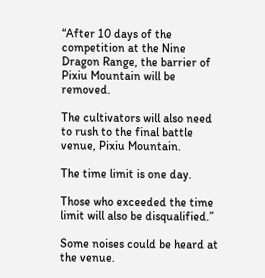“After 10 days of the competition at the Nine Dragon Range, the barrier of Pixiu Mountain will be removed.

The cultivators will also need to rush to the final battle venue, Pixiu Mountain.

The time limit is one day.

Those who exceeded the time limit will also be disqualified.”

Some noises could be heard at the venue.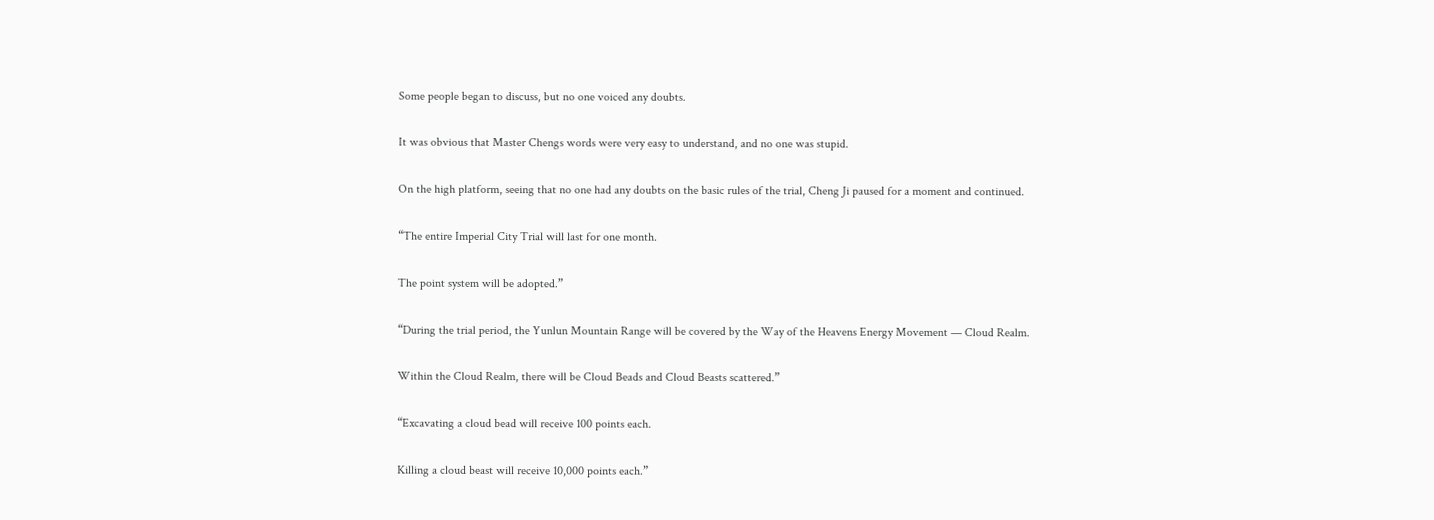Some people began to discuss, but no one voiced any doubts.

It was obvious that Master Chengs words were very easy to understand, and no one was stupid.

On the high platform, seeing that no one had any doubts on the basic rules of the trial, Cheng Ji paused for a moment and continued.

“The entire Imperial City Trial will last for one month.

The point system will be adopted.”

“During the trial period, the Yunlun Mountain Range will be covered by the Way of the Heavens Energy Movement — Cloud Realm.

Within the Cloud Realm, there will be Cloud Beads and Cloud Beasts scattered.”

“Excavating a cloud bead will receive 100 points each.

Killing a cloud beast will receive 10,000 points each.”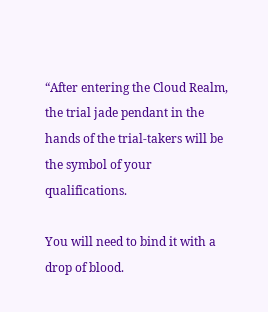“After entering the Cloud Realm, the trial jade pendant in the hands of the trial-takers will be the symbol of your qualifications.

You will need to bind it with a drop of blood.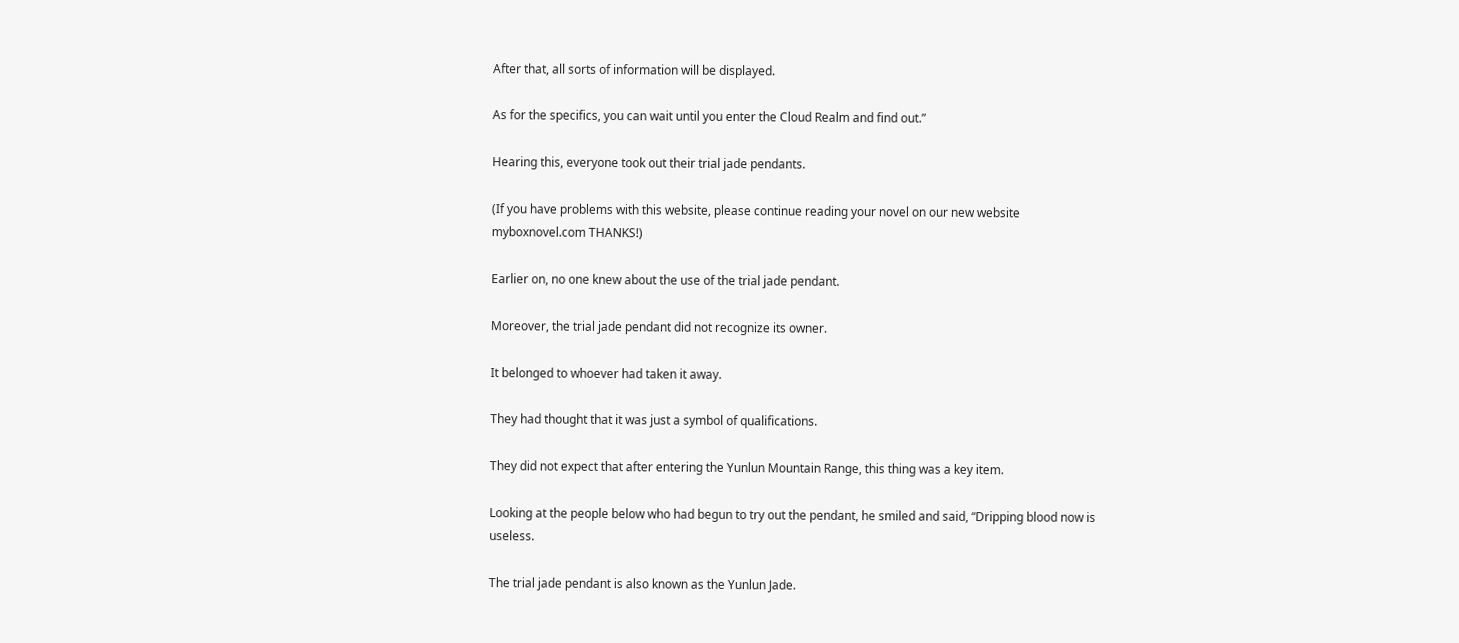After that, all sorts of information will be displayed.

As for the specifics, you can wait until you enter the Cloud Realm and find out.”

Hearing this, everyone took out their trial jade pendants.

(If you have problems with this website, please continue reading your novel on our new website myboxnovel.com THANKS!)

Earlier on, no one knew about the use of the trial jade pendant.

Moreover, the trial jade pendant did not recognize its owner.

It belonged to whoever had taken it away.

They had thought that it was just a symbol of qualifications.

They did not expect that after entering the Yunlun Mountain Range, this thing was a key item.

Looking at the people below who had begun to try out the pendant, he smiled and said, “Dripping blood now is useless.

The trial jade pendant is also known as the Yunlun Jade.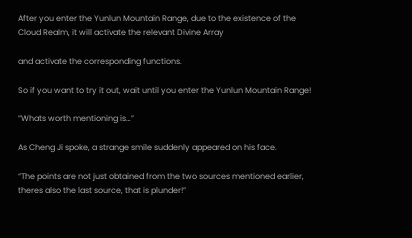After you enter the Yunlun Mountain Range, due to the existence of the Cloud Realm, it will activate the relevant Divine Array

and activate the corresponding functions.

So if you want to try it out, wait until you enter the Yunlun Mountain Range!

“Whats worth mentioning is…”

As Cheng Ji spoke, a strange smile suddenly appeared on his face.

“The points are not just obtained from the two sources mentioned earlier, theres also the last source, that is plunder!”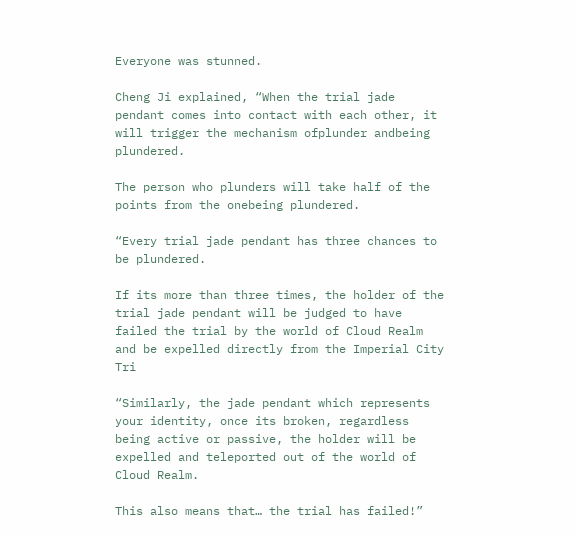Everyone was stunned.

Cheng Ji explained, “When the trial jade pendant comes into contact with each other, it will trigger the mechanism ofplunder andbeing plundered.

The person who plunders will take half of the points from the onebeing plundered.

“Every trial jade pendant has three chances to be plundered.

If its more than three times, the holder of the trial jade pendant will be judged to have failed the trial by the world of Cloud Realm and be expelled directly from the Imperial City Tri

“Similarly, the jade pendant which represents your identity, once its broken, regardless being active or passive, the holder will be expelled and teleported out of the world of Cloud Realm.

This also means that… the trial has failed!”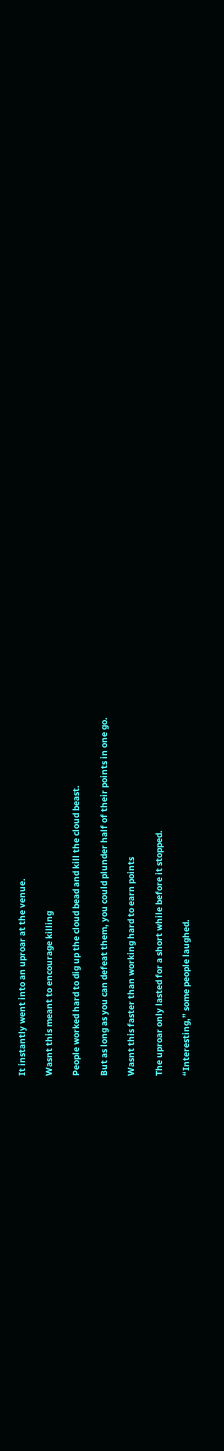It instantly went into an uproar at the venue.

Wasnt this meant to encourage killing

People worked hard to dig up the cloud bead and kill the cloud beast.

But as long as you can defeat them, you could plunder half of their points in one go.

Wasnt this faster than working hard to earn points

The uproar only lasted for a short while before it stopped.

“Interesting,” some people laughed.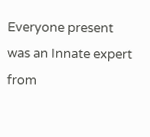Everyone present was an Innate expert from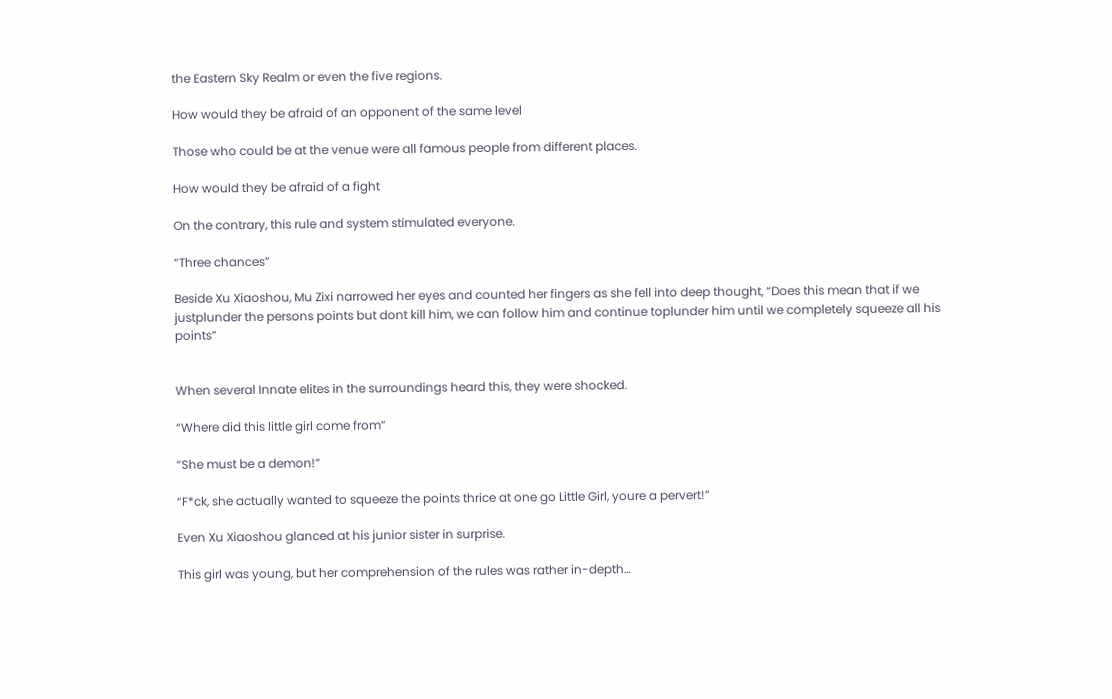the Eastern Sky Realm or even the five regions.

How would they be afraid of an opponent of the same level

Those who could be at the venue were all famous people from different places.

How would they be afraid of a fight

On the contrary, this rule and system stimulated everyone.

“Three chances”

Beside Xu Xiaoshou, Mu Zixi narrowed her eyes and counted her fingers as she fell into deep thought, “Does this mean that if we justplunder the persons points but dont kill him, we can follow him and continue toplunder him until we completely squeeze all his points”


When several Innate elites in the surroundings heard this, they were shocked.

“Where did this little girl come from”

“She must be a demon!”

“F*ck, she actually wanted to squeeze the points thrice at one go Little Girl, youre a pervert!”

Even Xu Xiaoshou glanced at his junior sister in surprise.

This girl was young, but her comprehension of the rules was rather in-depth…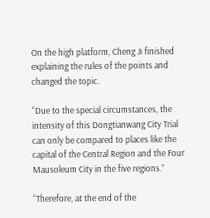On the high platform, Cheng Ji finished explaining the rules of the points and changed the topic.

“Due to the special circumstances, the intensity of this Dongtianwang City Trial can only be compared to places like the capital of the Central Region and the Four Mausoleum City in the five regions.”

“Therefore, at the end of the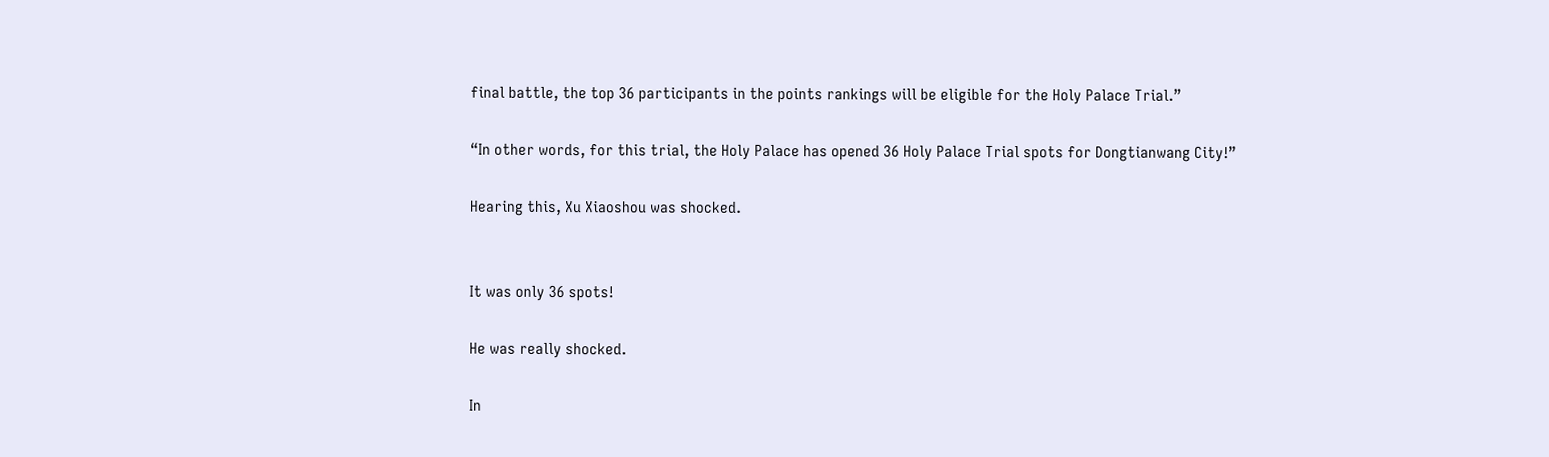final battle, the top 36 participants in the points rankings will be eligible for the Holy Palace Trial.”

“In other words, for this trial, the Holy Palace has opened 36 Holy Palace Trial spots for Dongtianwang City!”

Hearing this, Xu Xiaoshou was shocked.


It was only 36 spots!

He was really shocked.

In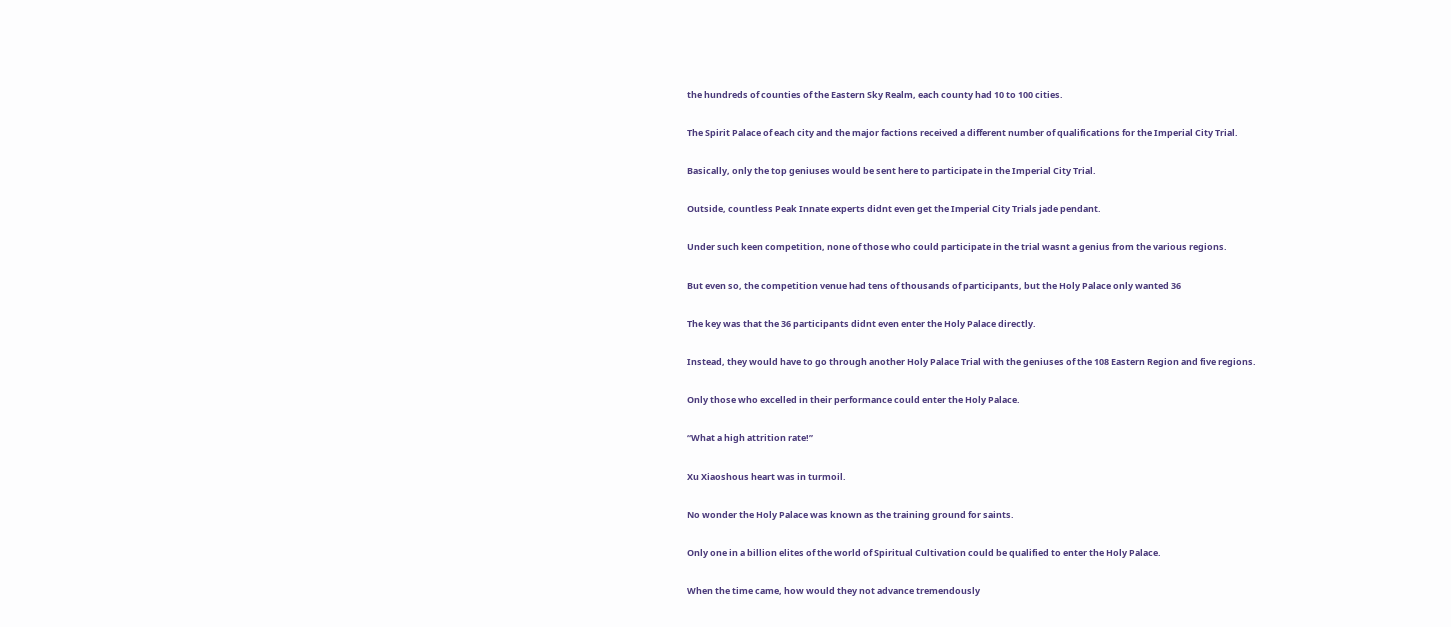the hundreds of counties of the Eastern Sky Realm, each county had 10 to 100 cities.

The Spirit Palace of each city and the major factions received a different number of qualifications for the Imperial City Trial.

Basically, only the top geniuses would be sent here to participate in the Imperial City Trial.

Outside, countless Peak Innate experts didnt even get the Imperial City Trials jade pendant.

Under such keen competition, none of those who could participate in the trial wasnt a genius from the various regions.

But even so, the competition venue had tens of thousands of participants, but the Holy Palace only wanted 36

The key was that the 36 participants didnt even enter the Holy Palace directly.

Instead, they would have to go through another Holy Palace Trial with the geniuses of the 108 Eastern Region and five regions.

Only those who excelled in their performance could enter the Holy Palace.

“What a high attrition rate!”

Xu Xiaoshous heart was in turmoil.

No wonder the Holy Palace was known as the training ground for saints.

Only one in a billion elites of the world of Spiritual Cultivation could be qualified to enter the Holy Palace.

When the time came, how would they not advance tremendously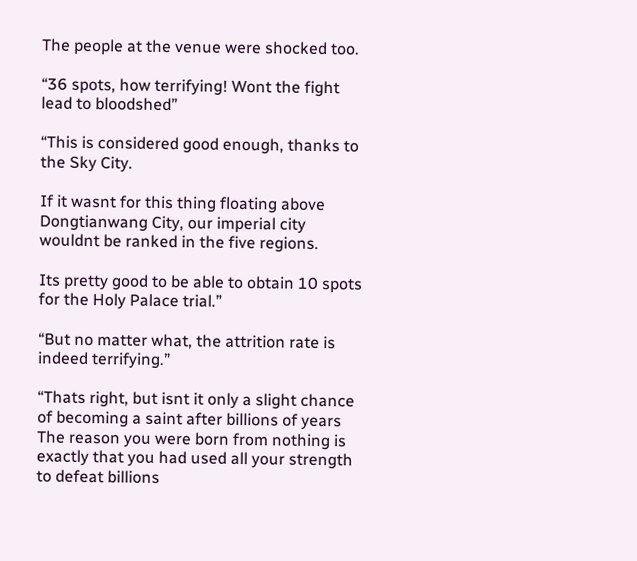The people at the venue were shocked too.

“36 spots, how terrifying! Wont the fight lead to bloodshed”

“This is considered good enough, thanks to the Sky City.

If it wasnt for this thing floating above Dongtianwang City, our imperial city wouldnt be ranked in the five regions.

Its pretty good to be able to obtain 10 spots for the Holy Palace trial.”

“But no matter what, the attrition rate is indeed terrifying.”

“Thats right, but isnt it only a slight chance of becoming a saint after billions of years The reason you were born from nothing is exactly that you had used all your strength to defeat billions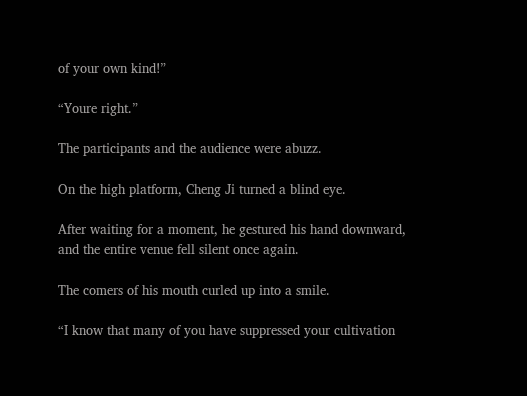of your own kind!”

“Youre right.”

The participants and the audience were abuzz.

On the high platform, Cheng Ji turned a blind eye.

After waiting for a moment, he gestured his hand downward, and the entire venue fell silent once again.

The comers of his mouth curled up into a smile.

“I know that many of you have suppressed your cultivation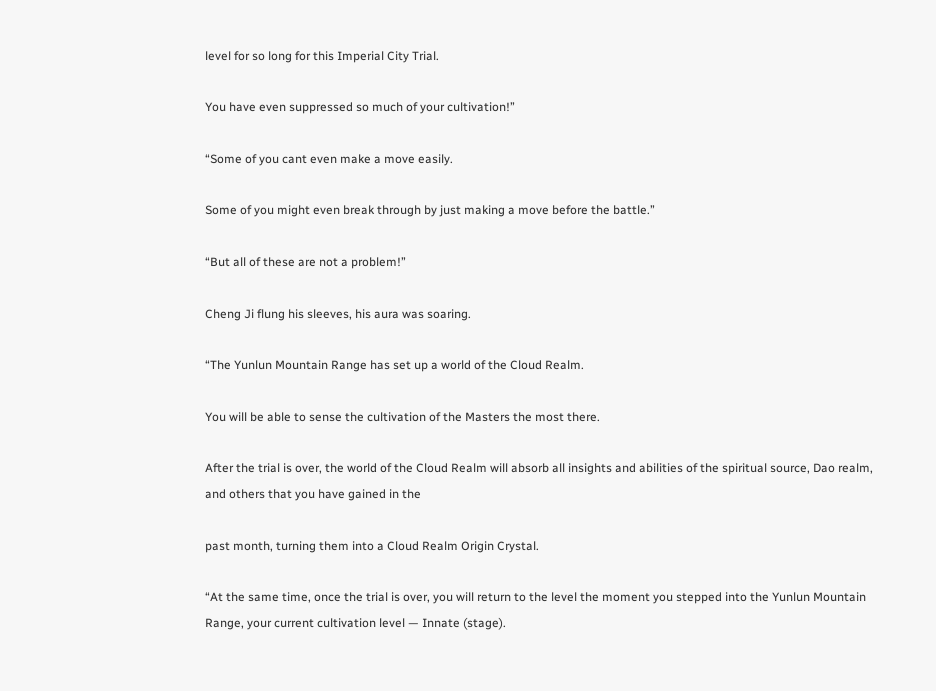level for so long for this Imperial City Trial.

You have even suppressed so much of your cultivation!”

“Some of you cant even make a move easily.

Some of you might even break through by just making a move before the battle.”

“But all of these are not a problem!”

Cheng Ji flung his sleeves, his aura was soaring.

“The Yunlun Mountain Range has set up a world of the Cloud Realm.

You will be able to sense the cultivation of the Masters the most there.

After the trial is over, the world of the Cloud Realm will absorb all insights and abilities of the spiritual source, Dao realm, and others that you have gained in the

past month, turning them into a Cloud Realm Origin Crystal.

“At the same time, once the trial is over, you will return to the level the moment you stepped into the Yunlun Mountain Range, your current cultivation level — Innate (stage).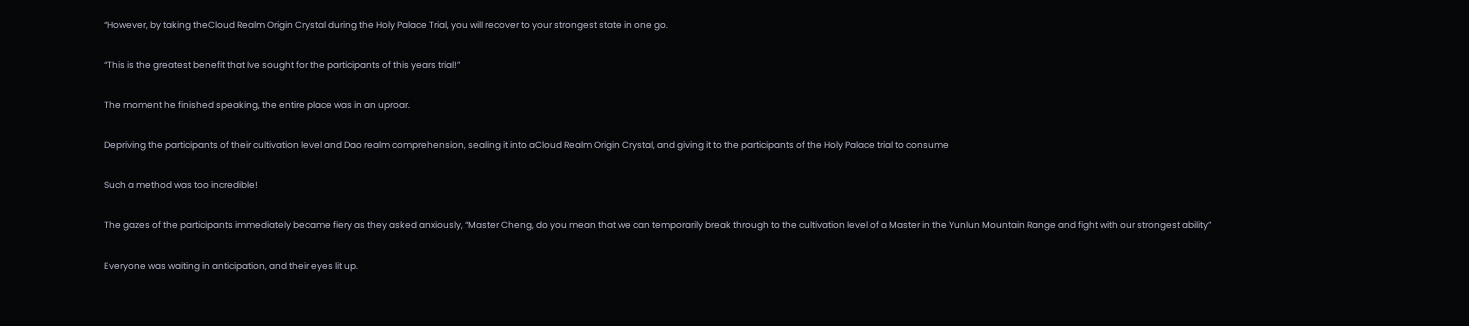“However, by taking theCloud Realm Origin Crystal during the Holy Palace Trial, you will recover to your strongest state in one go.

“This is the greatest benefit that Ive sought for the participants of this years trial!”

The moment he finished speaking, the entire place was in an uproar.

Depriving the participants of their cultivation level and Dao realm comprehension, sealing it into aCloud Realm Origin Crystal, and giving it to the participants of the Holy Palace trial to consume

Such a method was too incredible!

The gazes of the participants immediately became fiery as they asked anxiously, “Master Cheng, do you mean that we can temporarily break through to the cultivation level of a Master in the Yunlun Mountain Range and fight with our strongest ability”

Everyone was waiting in anticipation, and their eyes lit up.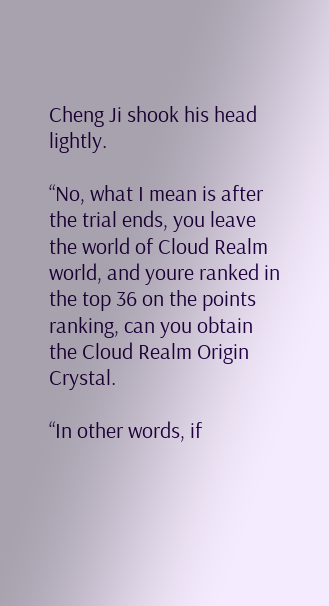Cheng Ji shook his head lightly.

“No, what I mean is after the trial ends, you leave the world of Cloud Realm world, and youre ranked in the top 36 on the points ranking, can you obtain the Cloud Realm Origin Crystal.

“In other words, if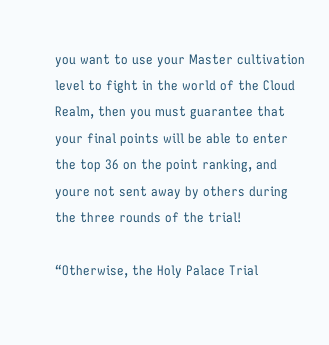you want to use your Master cultivation level to fight in the world of the Cloud Realm, then you must guarantee that your final points will be able to enter the top 36 on the point ranking, and youre not sent away by others during the three rounds of the trial!

“Otherwise, the Holy Palace Trial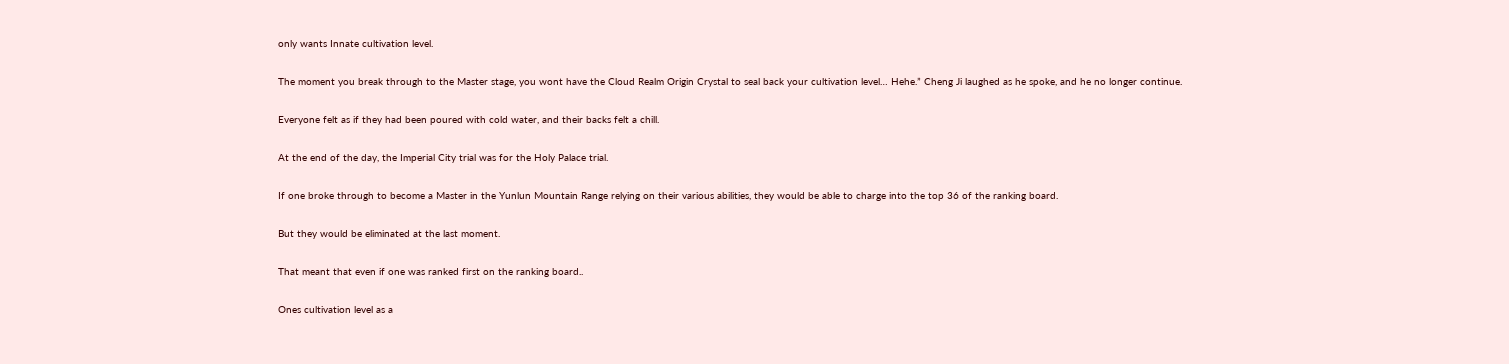only wants Innate cultivation level.

The moment you break through to the Master stage, you wont have the Cloud Realm Origin Crystal to seal back your cultivation level… Hehe.” Cheng Ji laughed as he spoke, and he no longer continue.

Everyone felt as if they had been poured with cold water, and their backs felt a chill.

At the end of the day, the Imperial City trial was for the Holy Palace trial.

If one broke through to become a Master in the Yunlun Mountain Range relying on their various abilities, they would be able to charge into the top 36 of the ranking board.

But they would be eliminated at the last moment.

That meant that even if one was ranked first on the ranking board..

Ones cultivation level as a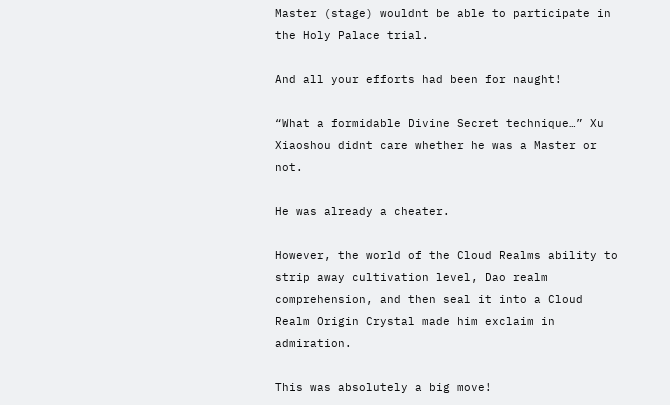Master (stage) wouldnt be able to participate in the Holy Palace trial.

And all your efforts had been for naught!

“What a formidable Divine Secret technique…” Xu Xiaoshou didnt care whether he was a Master or not.

He was already a cheater.

However, the world of the Cloud Realms ability to strip away cultivation level, Dao realm comprehension, and then seal it into a Cloud Realm Origin Crystal made him exclaim in admiration.

This was absolutely a big move!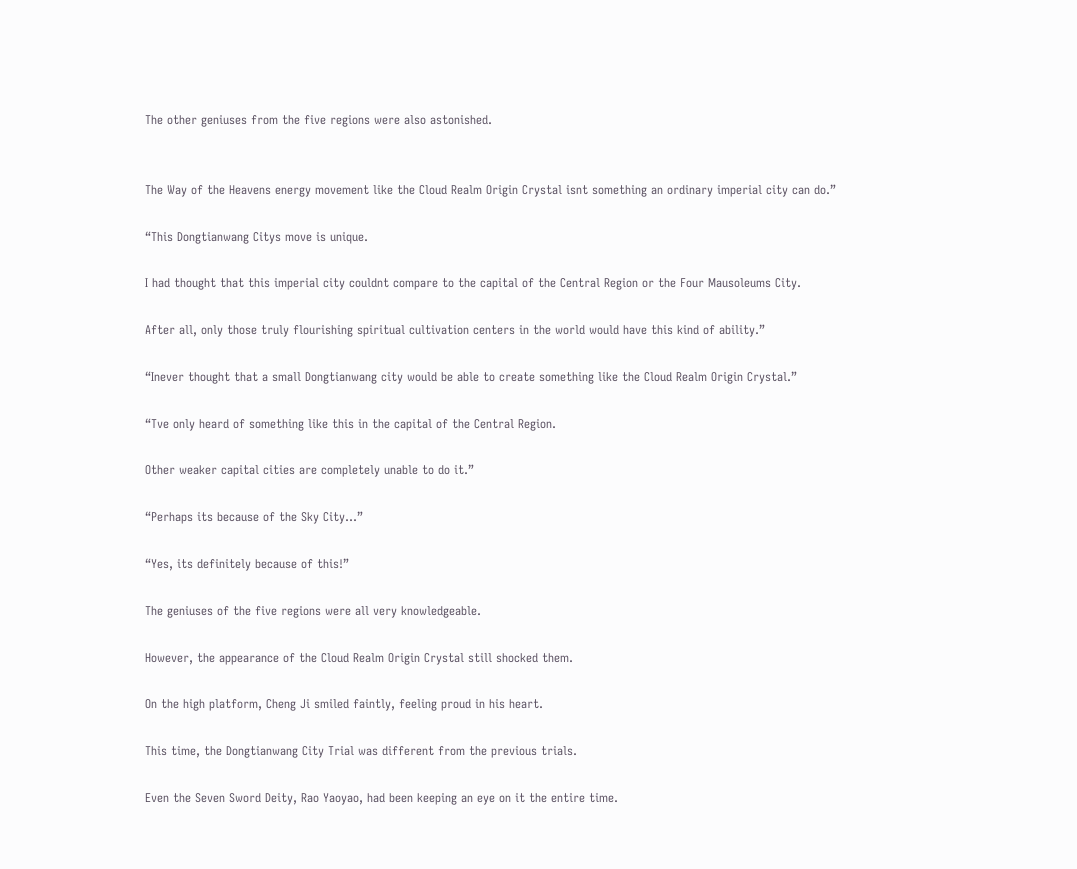The other geniuses from the five regions were also astonished.


The Way of the Heavens energy movement like the Cloud Realm Origin Crystal isnt something an ordinary imperial city can do.”

“This Dongtianwang Citys move is unique.

I had thought that this imperial city couldnt compare to the capital of the Central Region or the Four Mausoleums City.

After all, only those truly flourishing spiritual cultivation centers in the world would have this kind of ability.”

“Inever thought that a small Dongtianwang city would be able to create something like the Cloud Realm Origin Crystal.”

“Tve only heard of something like this in the capital of the Central Region.

Other weaker capital cities are completely unable to do it.”

“Perhaps its because of the Sky City…”

“Yes, its definitely because of this!”

The geniuses of the five regions were all very knowledgeable.

However, the appearance of the Cloud Realm Origin Crystal still shocked them.

On the high platform, Cheng Ji smiled faintly, feeling proud in his heart.

This time, the Dongtianwang City Trial was different from the previous trials.

Even the Seven Sword Deity, Rao Yaoyao, had been keeping an eye on it the entire time.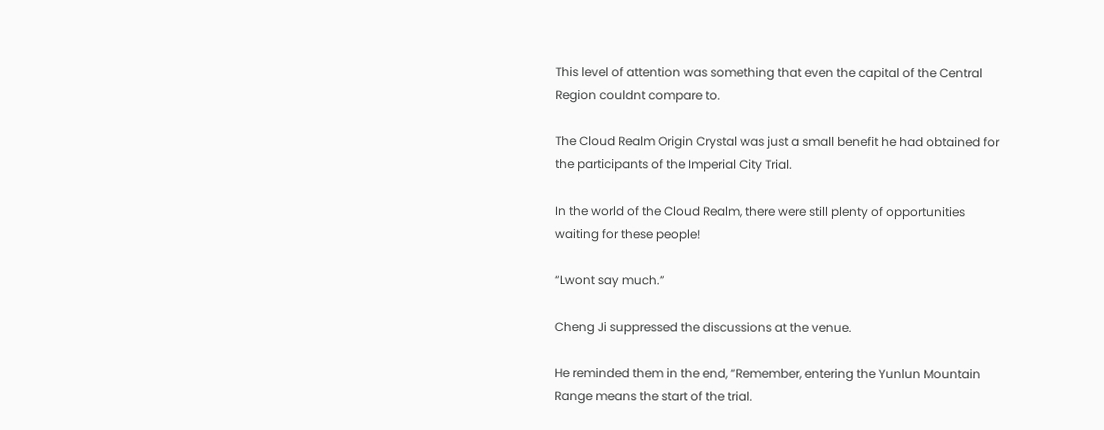This level of attention was something that even the capital of the Central Region couldnt compare to.

The Cloud Realm Origin Crystal was just a small benefit he had obtained for the participants of the Imperial City Trial.

In the world of the Cloud Realm, there were still plenty of opportunities waiting for these people!

“Lwont say much.”

Cheng Ji suppressed the discussions at the venue.

He reminded them in the end, “Remember, entering the Yunlun Mountain Range means the start of the trial.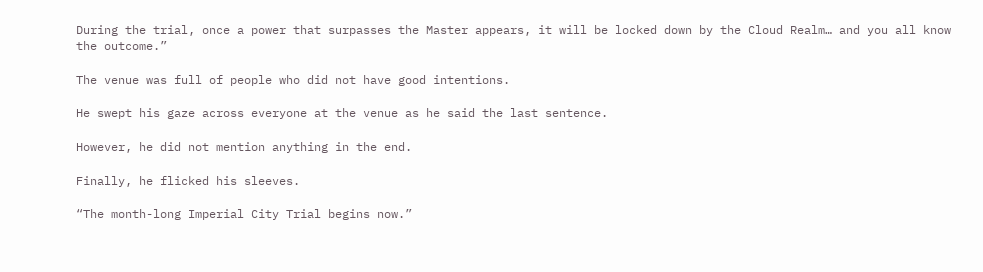During the trial, once a power that surpasses the Master appears, it will be locked down by the Cloud Realm… and you all know the outcome.”

The venue was full of people who did not have good intentions.

He swept his gaze across everyone at the venue as he said the last sentence.

However, he did not mention anything in the end.

Finally, he flicked his sleeves.

“The month-long Imperial City Trial begins now.”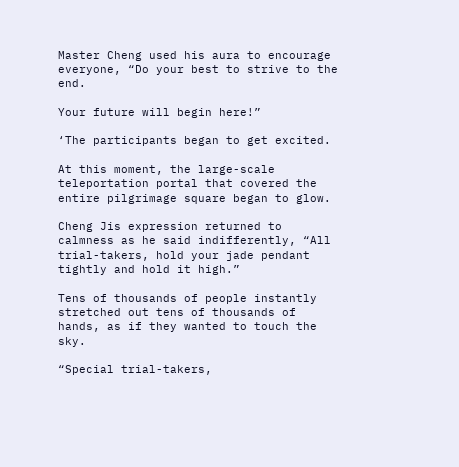Master Cheng used his aura to encourage everyone, “Do your best to strive to the end.

Your future will begin here!”

‘The participants began to get excited.

At this moment, the large-scale teleportation portal that covered the entire pilgrimage square began to glow.

Cheng Jis expression returned to calmness as he said indifferently, “All trial-takers, hold your jade pendant tightly and hold it high.”

Tens of thousands of people instantly stretched out tens of thousands of hands, as if they wanted to touch the sky.

“Special trial-takers,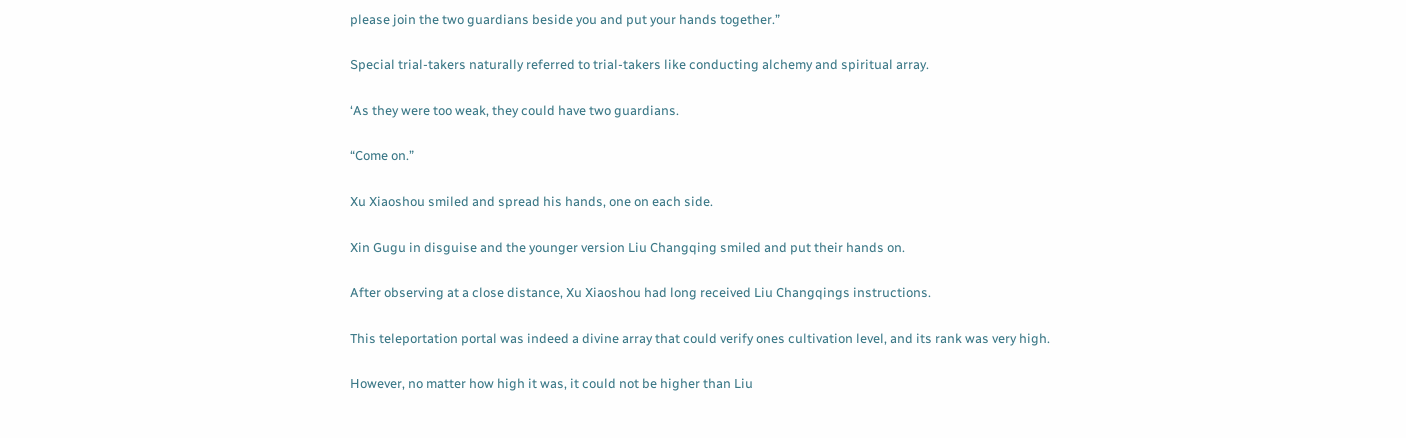please join the two guardians beside you and put your hands together.”

Special trial-takers naturally referred to trial-takers like conducting alchemy and spiritual array.

‘As they were too weak, they could have two guardians.

“Come on.”

Xu Xiaoshou smiled and spread his hands, one on each side.

Xin Gugu in disguise and the younger version Liu Changqing smiled and put their hands on.

After observing at a close distance, Xu Xiaoshou had long received Liu Changqings instructions.

This teleportation portal was indeed a divine array that could verify ones cultivation level, and its rank was very high.

However, no matter how high it was, it could not be higher than Liu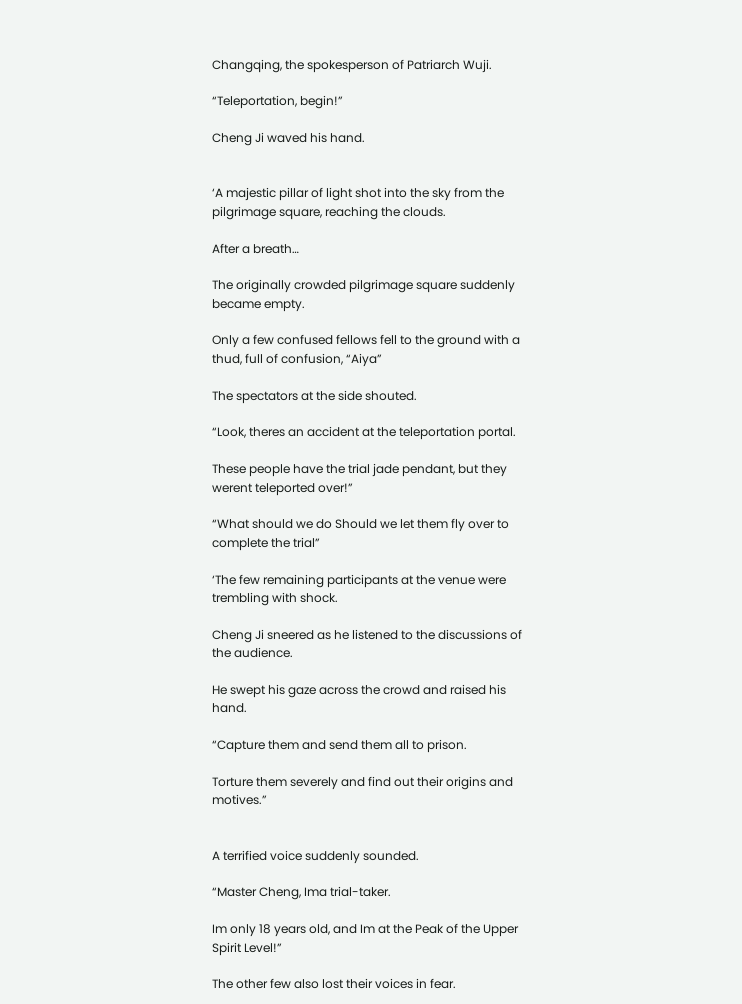Changqing, the spokesperson of Patriarch Wuji.

“Teleportation, begin!”

Cheng Ji waved his hand.


‘A majestic pillar of light shot into the sky from the pilgrimage square, reaching the clouds.

After a breath…

The originally crowded pilgrimage square suddenly became empty.

Only a few confused fellows fell to the ground with a thud, full of confusion, “Aiya”

The spectators at the side shouted.

“Look, theres an accident at the teleportation portal.

These people have the trial jade pendant, but they werent teleported over!”

“What should we do Should we let them fly over to complete the trial”

‘The few remaining participants at the venue were trembling with shock.

Cheng Ji sneered as he listened to the discussions of the audience.

He swept his gaze across the crowd and raised his hand.

“Capture them and send them all to prison.

Torture them severely and find out their origins and motives.”


A terrified voice suddenly sounded.

“Master Cheng, Ima trial-taker.

Im only 18 years old, and Im at the Peak of the Upper Spirit Level!”

The other few also lost their voices in fear.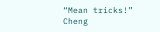“Mean tricks!” Cheng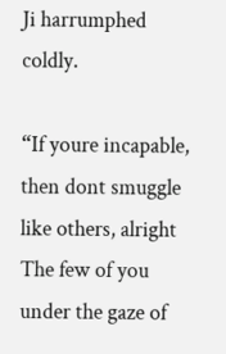Ji harrumphed coldly.

“If youre incapable, then dont smuggle like others, alright The few of you under the gaze of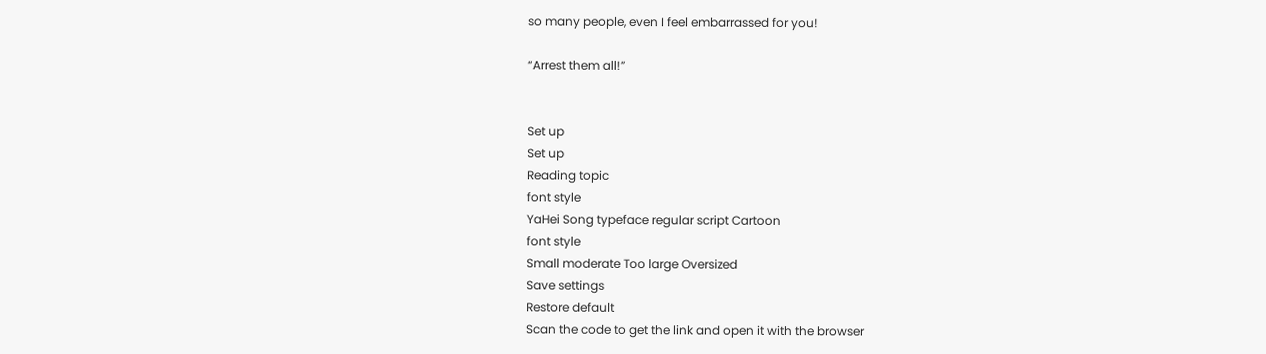so many people, even I feel embarrassed for you!

“Arrest them all!”


Set up
Set up
Reading topic
font style
YaHei Song typeface regular script Cartoon
font style
Small moderate Too large Oversized
Save settings
Restore default
Scan the code to get the link and open it with the browser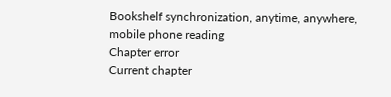Bookshelf synchronization, anytime, anywhere, mobile phone reading
Chapter error
Current chapter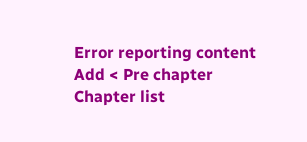Error reporting content
Add < Pre chapter Chapter list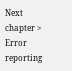Next chapter > Error reporting